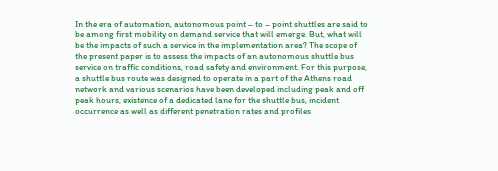In the era of automation, autonomous point – to – point shuttles are said to be among first mobility on demand service that will emerge. But, what will be the impacts of such a service in the implementation area? The scope of the present paper is to assess the impacts of an autonomous shuttle bus service on traffic conditions, road safety and environment. For this purpose, a shuttle bus route was designed to operate in a part of the Athens road network and various scenarios have been developed including peak and off peak hours, existence of a dedicated lane for the shuttle bus, incident occurrence as well as different penetration rates and profiles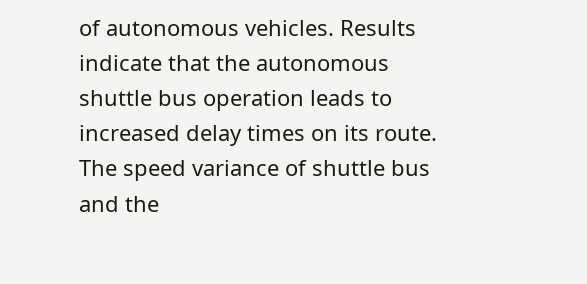of autonomous vehicles. Results indicate that the autonomous shuttle bus operation leads to increased delay times on its route. The speed variance of shuttle bus and the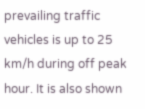prevailing traffic vehicles is up to 25 km/h during off peak hour. It is also shown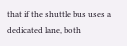that if the shuttle bus uses a dedicated lane, both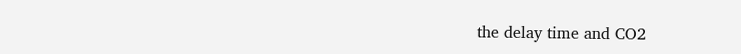the delay time and CO2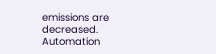emissions are decreased. Automation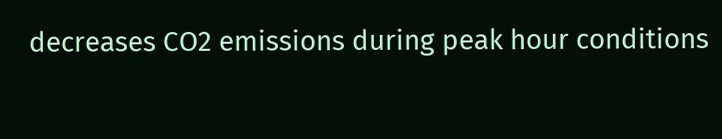decreases CO2 emissions during peak hour conditions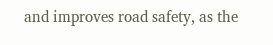and improves road safety, as the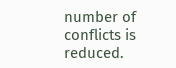number of conflicts is reduced.